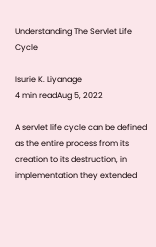Understanding The Servlet Life Cycle

Isurie K. Liyanage
4 min readAug 5, 2022

A servlet life cycle can be defined as the entire process from its creation to its destruction, in implementation they extended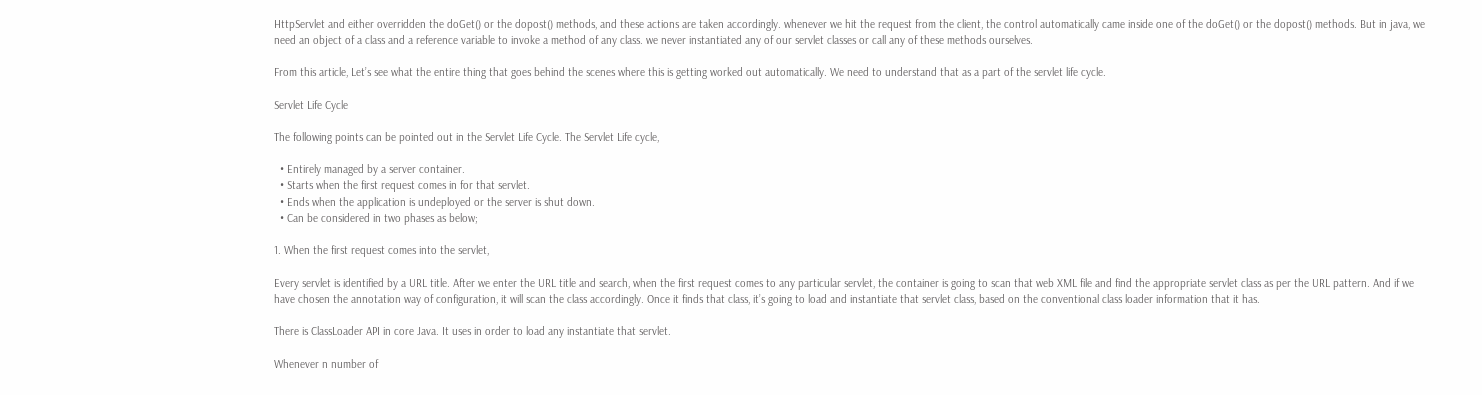HttpServlet and either overridden the doGet() or the dopost() methods, and these actions are taken accordingly. whenever we hit the request from the client, the control automatically came inside one of the doGet() or the dopost() methods. But in java, we need an object of a class and a reference variable to invoke a method of any class. we never instantiated any of our servlet classes or call any of these methods ourselves.

From this article, Let’s see what the entire thing that goes behind the scenes where this is getting worked out automatically. We need to understand that as a part of the servlet life cycle.

Servlet Life Cycle

The following points can be pointed out in the Servlet Life Cycle. The Servlet Life cycle,

  • Entirely managed by a server container.
  • Starts when the first request comes in for that servlet.
  • Ends when the application is undeployed or the server is shut down.
  • Can be considered in two phases as below;

1. When the first request comes into the servlet,

Every servlet is identified by a URL title. After we enter the URL title and search, when the first request comes to any particular servlet, the container is going to scan that web XML file and find the appropriate servlet class as per the URL pattern. And if we have chosen the annotation way of configuration, it will scan the class accordingly. Once it finds that class, it’s going to load and instantiate that servlet class, based on the conventional class loader information that it has.

There is ClassLoader API in core Java. It uses in order to load any instantiate that servlet.

Whenever n number of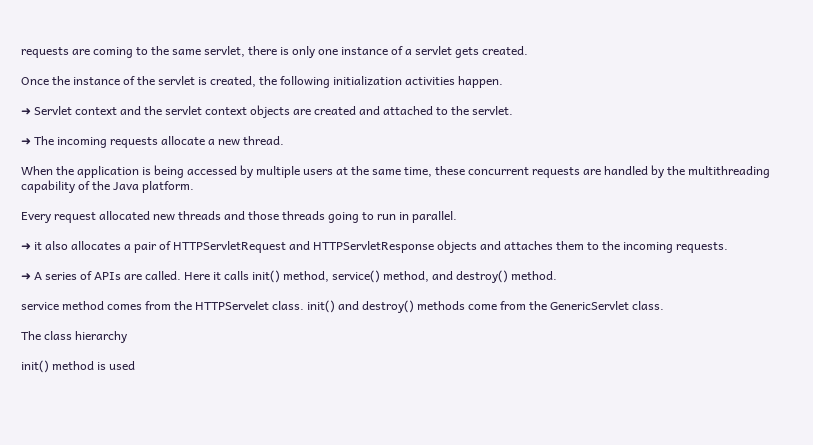requests are coming to the same servlet, there is only one instance of a servlet gets created.

Once the instance of the servlet is created, the following initialization activities happen.

➜ Servlet context and the servlet context objects are created and attached to the servlet.

➜ The incoming requests allocate a new thread.

When the application is being accessed by multiple users at the same time, these concurrent requests are handled by the multithreading capability of the Java platform.

Every request allocated new threads and those threads going to run in parallel.

➜ it also allocates a pair of HTTPServletRequest and HTTPServletResponse objects and attaches them to the incoming requests.

➜ A series of APIs are called. Here it calls init() method, service() method, and destroy() method.

service method comes from the HTTPServelet class. init() and destroy() methods come from the GenericServlet class.

The class hierarchy

init() method is used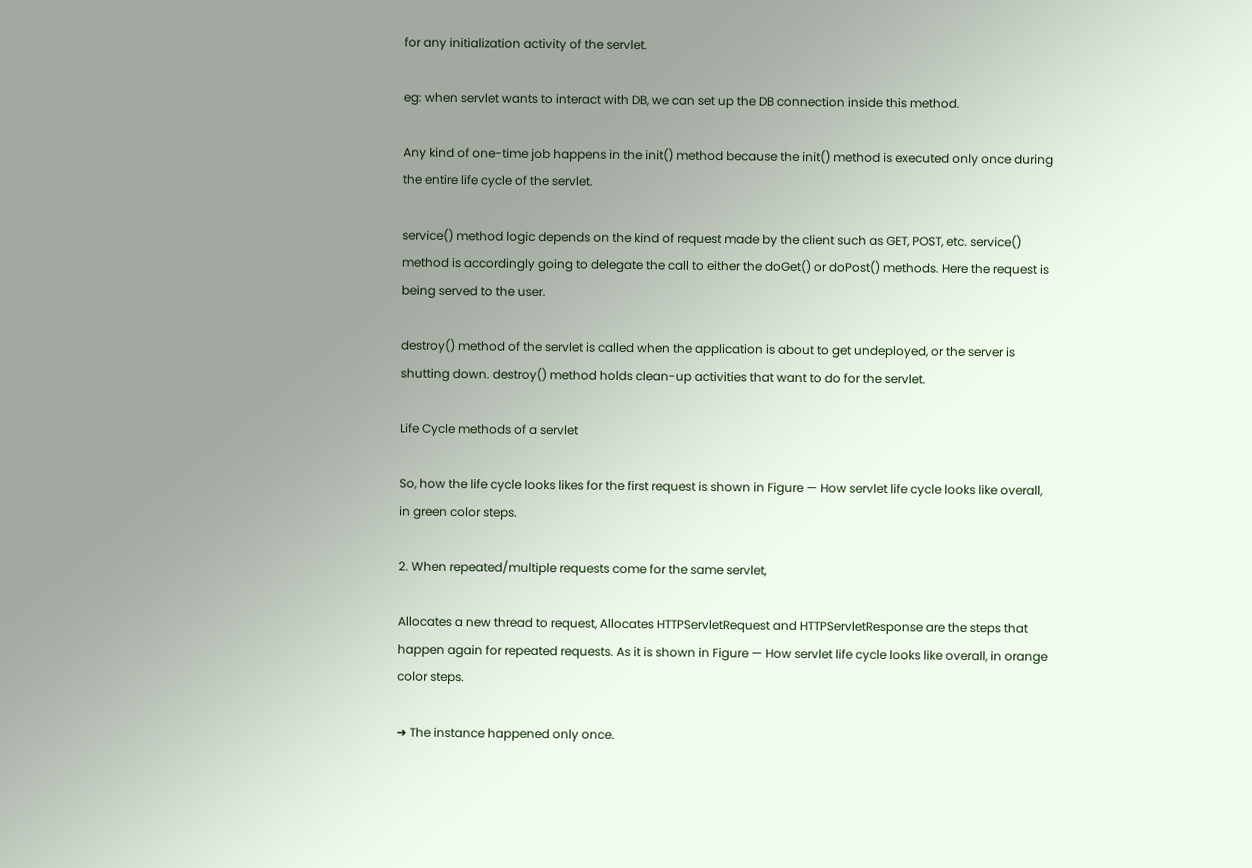for any initialization activity of the servlet.

eg: when servlet wants to interact with DB, we can set up the DB connection inside this method.

Any kind of one-time job happens in the init() method because the init() method is executed only once during the entire life cycle of the servlet.

service() method logic depends on the kind of request made by the client such as GET, POST, etc. service() method is accordingly going to delegate the call to either the doGet() or doPost() methods. Here the request is being served to the user.

destroy() method of the servlet is called when the application is about to get undeployed, or the server is shutting down. destroy() method holds clean-up activities that want to do for the servlet.

Life Cycle methods of a servlet

So, how the life cycle looks likes for the first request is shown in Figure — How servlet life cycle looks like overall, in green color steps.

2. When repeated/multiple requests come for the same servlet,

Allocates a new thread to request, Allocates HTTPServletRequest and HTTPServletResponse are the steps that happen again for repeated requests. As it is shown in Figure — How servlet life cycle looks like overall, in orange color steps.

➜ The instance happened only once.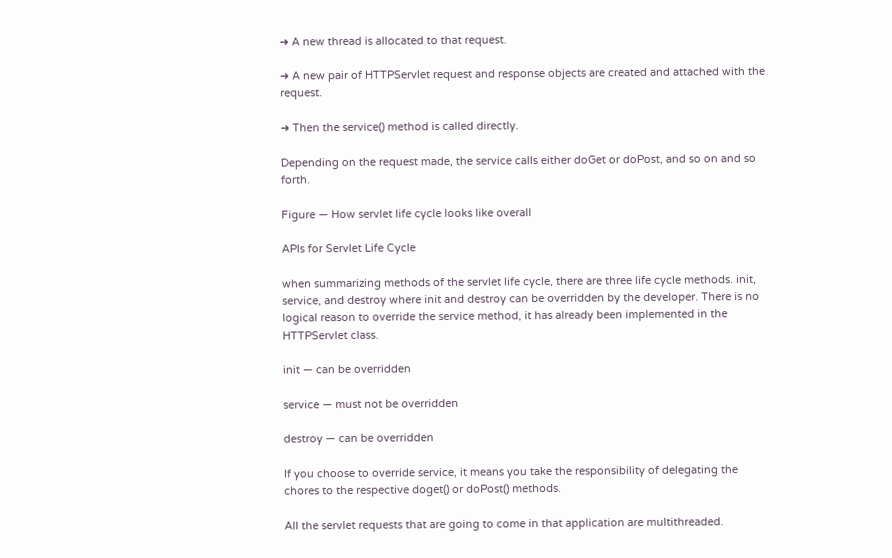➜ A new thread is allocated to that request.

➜ A new pair of HTTPServlet request and response objects are created and attached with the request.

➜ Then the service() method is called directly.

Depending on the request made, the service calls either doGet or doPost, and so on and so forth.

Figure — How servlet life cycle looks like overall

APIs for Servlet Life Cycle

when summarizing methods of the servlet life cycle, there are three life cycle methods. init, service, and destroy where init and destroy can be overridden by the developer. There is no logical reason to override the service method, it has already been implemented in the HTTPServlet class.

init — can be overridden

service — must not be overridden

destroy — can be overridden

If you choose to override service, it means you take the responsibility of delegating the chores to the respective doget() or doPost() methods.

All the servlet requests that are going to come in that application are multithreaded.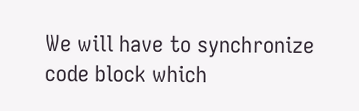We will have to synchronize code block which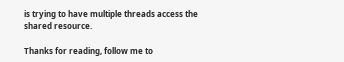is trying to have multiple threads access the shared resource.

Thanks for reading, follow me to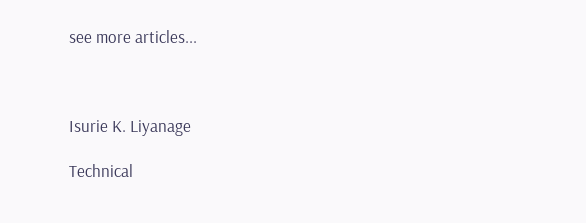see more articles...



Isurie K. Liyanage

Technical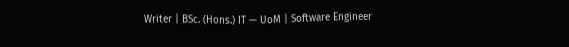Writer | BSc. (Hons.) IT — UoM | Software Engineer